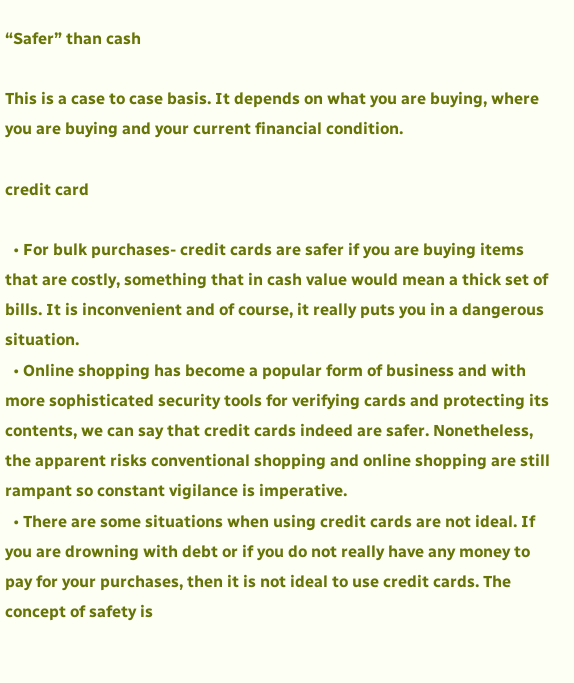“Safer” than cash

This is a case to case basis. It depends on what you are buying, where you are buying and your current financial condition.

credit card

  • For bulk purchases- credit cards are safer if you are buying items that are costly, something that in cash value would mean a thick set of bills. It is inconvenient and of course, it really puts you in a dangerous situation.
  • Online shopping has become a popular form of business and with more sophisticated security tools for verifying cards and protecting its contents, we can say that credit cards indeed are safer. Nonetheless, the apparent risks conventional shopping and online shopping are still rampant so constant vigilance is imperative.
  • There are some situations when using credit cards are not ideal. If you are drowning with debt or if you do not really have any money to pay for your purchases, then it is not ideal to use credit cards. The concept of safety is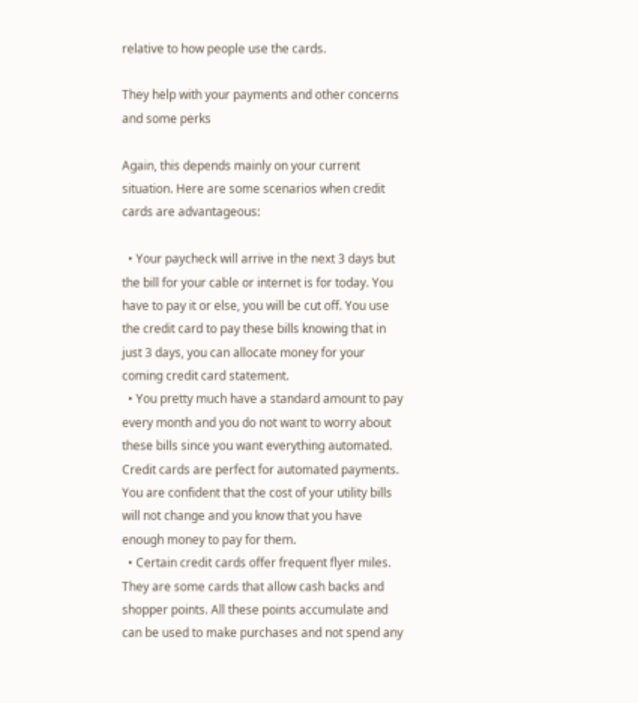relative to how people use the cards.

They help with your payments and other concerns and some perks

Again, this depends mainly on your current situation. Here are some scenarios when credit cards are advantageous:

  • Your paycheck will arrive in the next 3 days but the bill for your cable or internet is for today. You have to pay it or else, you will be cut off. You use the credit card to pay these bills knowing that in just 3 days, you can allocate money for your coming credit card statement.
  • You pretty much have a standard amount to pay every month and you do not want to worry about these bills since you want everything automated. Credit cards are perfect for automated payments. You are confident that the cost of your utility bills will not change and you know that you have enough money to pay for them.
  • Certain credit cards offer frequent flyer miles. They are some cards that allow cash backs and shopper points. All these points accumulate and can be used to make purchases and not spend any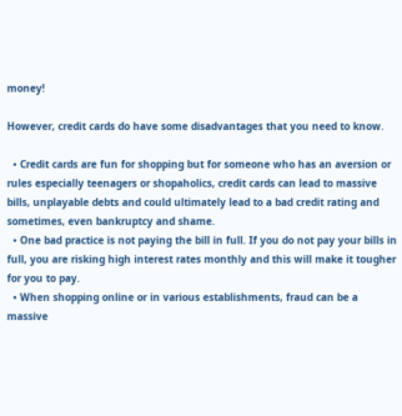money!

However, credit cards do have some disadvantages that you need to know.

  • Credit cards are fun for shopping but for someone who has an aversion or rules especially teenagers or shopaholics, credit cards can lead to massive bills, unplayable debts and could ultimately lead to a bad credit rating and sometimes, even bankruptcy and shame.
  • One bad practice is not paying the bill in full. If you do not pay your bills in full, you are risking high interest rates monthly and this will make it tougher for you to pay.
  • When shopping online or in various establishments, fraud can be a massive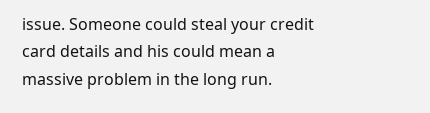issue. Someone could steal your credit card details and his could mean a massive problem in the long run.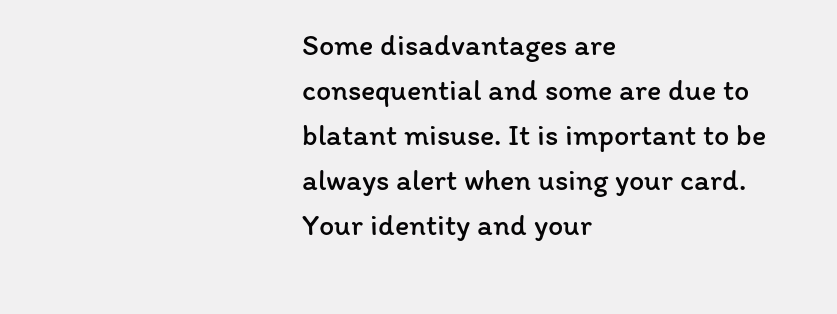Some disadvantages are consequential and some are due to blatant misuse. It is important to be always alert when using your card. Your identity and your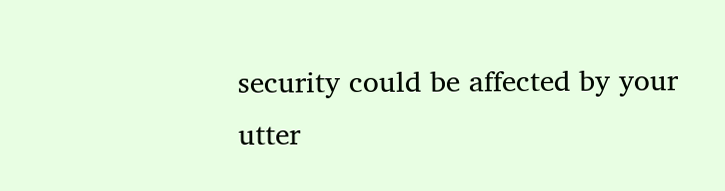security could be affected by your utter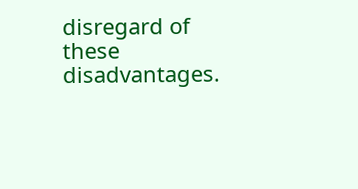disregard of these disadvantages.